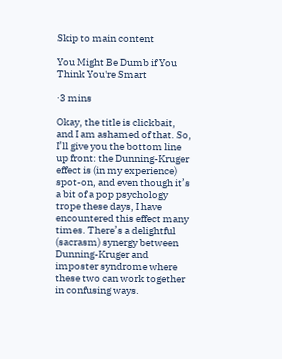Skip to main content

You Might Be Dumb if You Think You're Smart

·3 mins

Okay, the title is clickbait, and I am ashamed of that. So, I’ll give you the bottom line up front: the Dunning-Kruger effect is (in my experience) spot-on, and even though it’s a bit of a pop psychology trope these days, I have encountered this effect many times. There’s a delightful (sacrasm) synergy between Dunning-Kruger and imposter syndrome where these two can work together in confusing ways.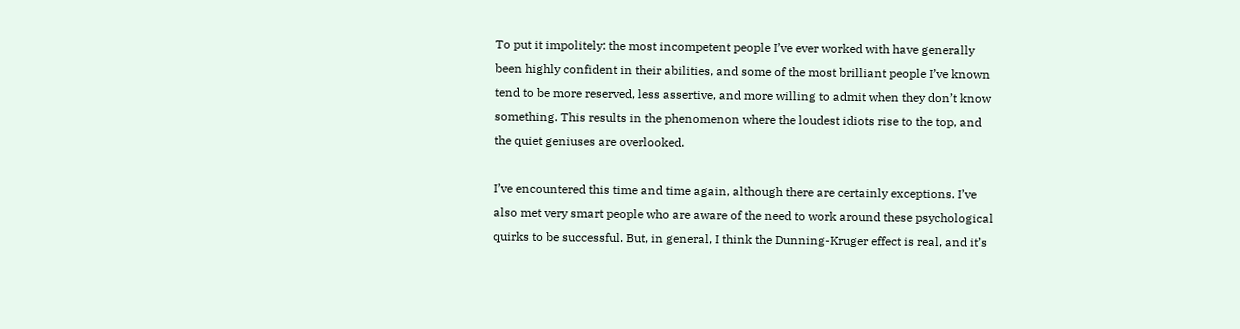To put it impolitely: the most incompetent people I’ve ever worked with have generally been highly confident in their abilities, and some of the most brilliant people I’ve known tend to be more reserved, less assertive, and more willing to admit when they don’t know something. This results in the phenomenon where the loudest idiots rise to the top, and the quiet geniuses are overlooked.

I’ve encountered this time and time again, although there are certainly exceptions. I’ve also met very smart people who are aware of the need to work around these psychological quirks to be successful. But, in general, I think the Dunning-Kruger effect is real, and it’s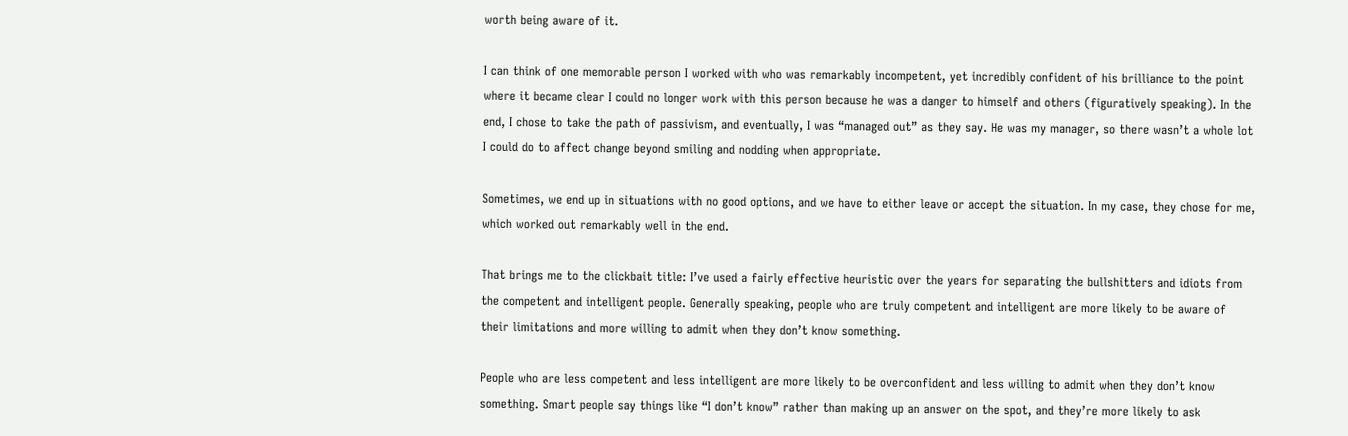worth being aware of it.

I can think of one memorable person I worked with who was remarkably incompetent, yet incredibly confident of his brilliance to the point where it became clear I could no longer work with this person because he was a danger to himself and others (figuratively speaking). In the end, I chose to take the path of passivism, and eventually, I was “managed out” as they say. He was my manager, so there wasn’t a whole lot I could do to affect change beyond smiling and nodding when appropriate.

Sometimes, we end up in situations with no good options, and we have to either leave or accept the situation. In my case, they chose for me, which worked out remarkably well in the end.

That brings me to the clickbait title: I’ve used a fairly effective heuristic over the years for separating the bullshitters and idiots from the competent and intelligent people. Generally speaking, people who are truly competent and intelligent are more likely to be aware of their limitations and more willing to admit when they don’t know something.

People who are less competent and less intelligent are more likely to be overconfident and less willing to admit when they don’t know something. Smart people say things like “I don’t know” rather than making up an answer on the spot, and they’re more likely to ask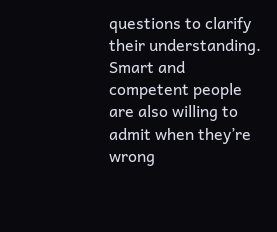questions to clarify their understanding. Smart and competent people are also willing to admit when they’re wrong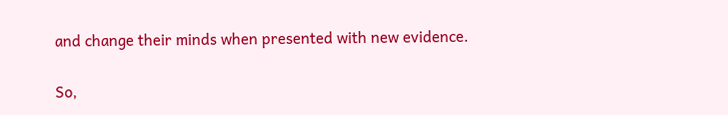and change their minds when presented with new evidence.

So,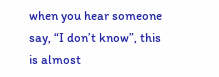when you hear someone say, “I don’t know”, this is almost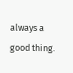always a good thing.